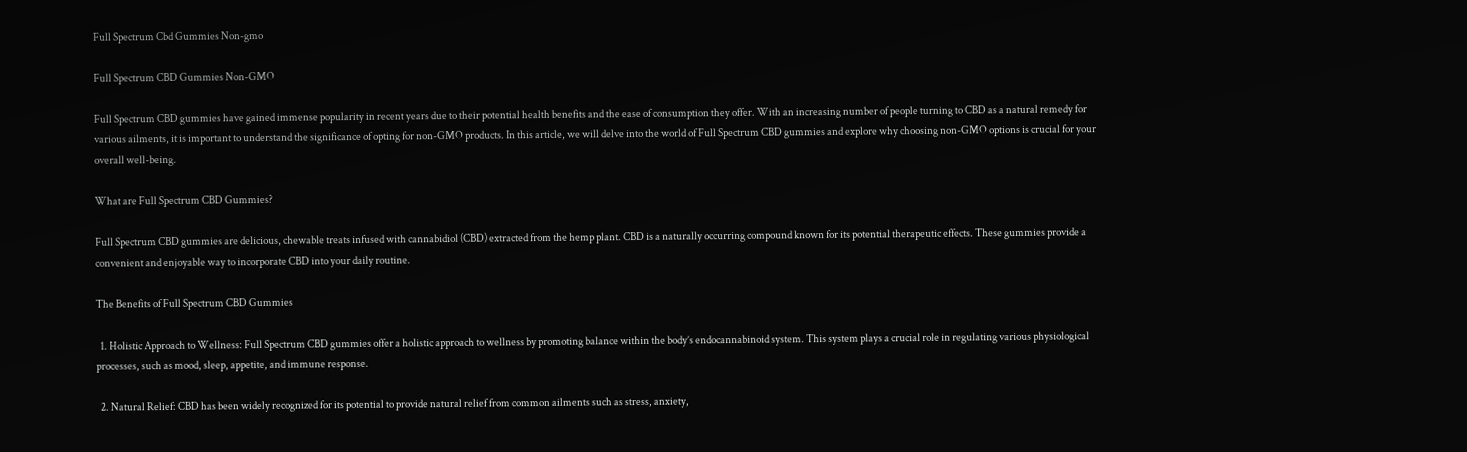Full Spectrum Cbd Gummies Non-gmo

Full Spectrum CBD Gummies Non-GMO

Full Spectrum CBD gummies have gained immense popularity in recent years due to their potential health benefits and the ease of consumption they offer. With an increasing number of people turning to CBD as a natural remedy for various ailments, it is important to understand the significance of opting for non-GMO products. In this article, we will delve into the world of Full Spectrum CBD gummies and explore why choosing non-GMO options is crucial for your overall well-being.

What are Full Spectrum CBD Gummies?

Full Spectrum CBD gummies are delicious, chewable treats infused with cannabidiol (CBD) extracted from the hemp plant. CBD is a naturally occurring compound known for its potential therapeutic effects. These gummies provide a convenient and enjoyable way to incorporate CBD into your daily routine.

The Benefits of Full Spectrum CBD Gummies

  1. Holistic Approach to Wellness: Full Spectrum CBD gummies offer a holistic approach to wellness by promoting balance within the body’s endocannabinoid system. This system plays a crucial role in regulating various physiological processes, such as mood, sleep, appetite, and immune response.

  2. Natural Relief: CBD has been widely recognized for its potential to provide natural relief from common ailments such as stress, anxiety,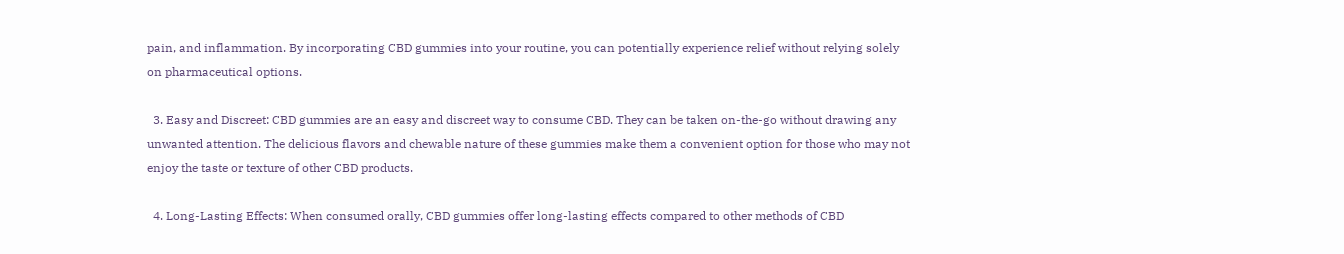pain, and inflammation. By incorporating CBD gummies into your routine, you can potentially experience relief without relying solely on pharmaceutical options.

  3. Easy and Discreet: CBD gummies are an easy and discreet way to consume CBD. They can be taken on-the-go without drawing any unwanted attention. The delicious flavors and chewable nature of these gummies make them a convenient option for those who may not enjoy the taste or texture of other CBD products.

  4. Long-Lasting Effects: When consumed orally, CBD gummies offer long-lasting effects compared to other methods of CBD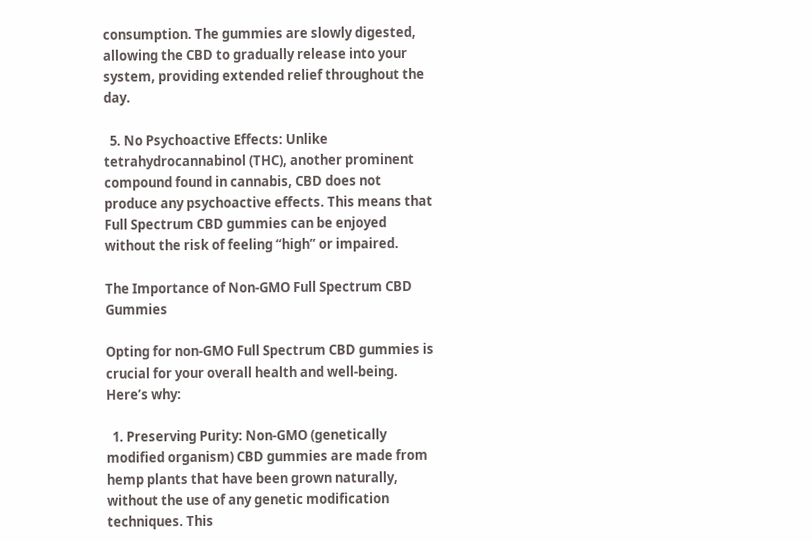consumption. The gummies are slowly digested, allowing the CBD to gradually release into your system, providing extended relief throughout the day.

  5. No Psychoactive Effects: Unlike tetrahydrocannabinol (THC), another prominent compound found in cannabis, CBD does not produce any psychoactive effects. This means that Full Spectrum CBD gummies can be enjoyed without the risk of feeling “high” or impaired.

The Importance of Non-GMO Full Spectrum CBD Gummies

Opting for non-GMO Full Spectrum CBD gummies is crucial for your overall health and well-being. Here’s why:

  1. Preserving Purity: Non-GMO (genetically modified organism) CBD gummies are made from hemp plants that have been grown naturally, without the use of any genetic modification techniques. This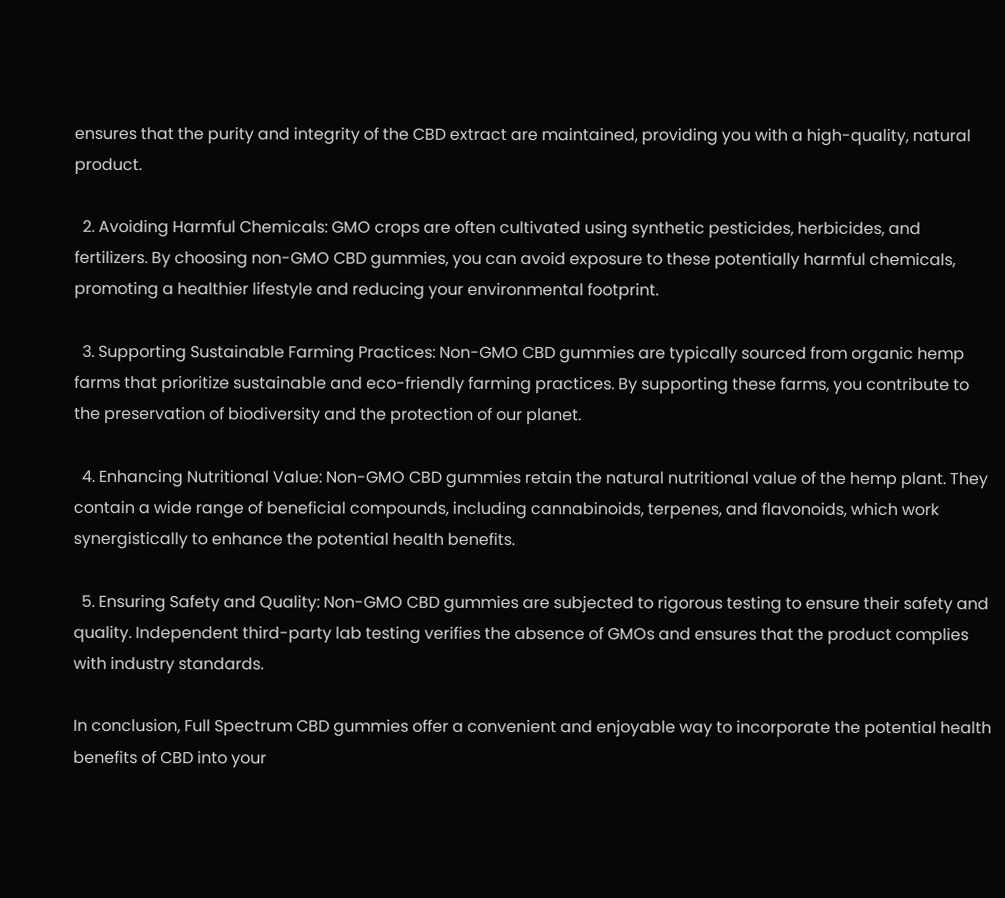ensures that the purity and integrity of the CBD extract are maintained, providing you with a high-quality, natural product.

  2. Avoiding Harmful Chemicals: GMO crops are often cultivated using synthetic pesticides, herbicides, and fertilizers. By choosing non-GMO CBD gummies, you can avoid exposure to these potentially harmful chemicals, promoting a healthier lifestyle and reducing your environmental footprint.

  3. Supporting Sustainable Farming Practices: Non-GMO CBD gummies are typically sourced from organic hemp farms that prioritize sustainable and eco-friendly farming practices. By supporting these farms, you contribute to the preservation of biodiversity and the protection of our planet.

  4. Enhancing Nutritional Value: Non-GMO CBD gummies retain the natural nutritional value of the hemp plant. They contain a wide range of beneficial compounds, including cannabinoids, terpenes, and flavonoids, which work synergistically to enhance the potential health benefits.

  5. Ensuring Safety and Quality: Non-GMO CBD gummies are subjected to rigorous testing to ensure their safety and quality. Independent third-party lab testing verifies the absence of GMOs and ensures that the product complies with industry standards.

In conclusion, Full Spectrum CBD gummies offer a convenient and enjoyable way to incorporate the potential health benefits of CBD into your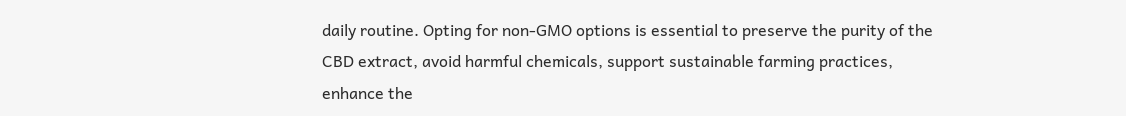daily routine. Opting for non-GMO options is essential to preserve the purity of the CBD extract, avoid harmful chemicals, support sustainable farming practices, enhance the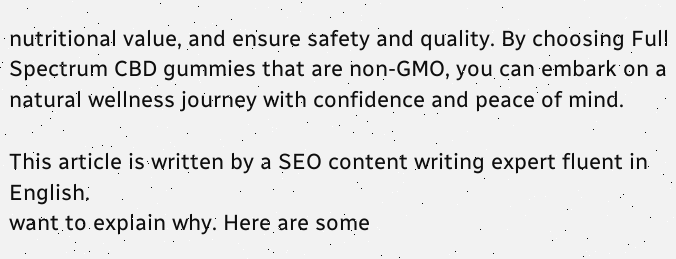nutritional value, and ensure safety and quality. By choosing Full Spectrum CBD gummies that are non-GMO, you can embark on a natural wellness journey with confidence and peace of mind.

This article is written by a SEO content writing expert fluent in English.
want to explain why. Here are some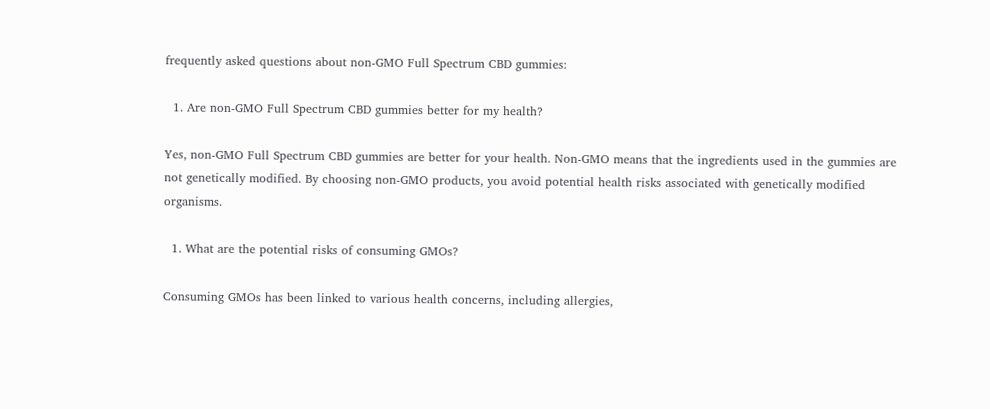frequently asked questions about non-GMO Full Spectrum CBD gummies:

  1. Are non-GMO Full Spectrum CBD gummies better for my health?

Yes, non-GMO Full Spectrum CBD gummies are better for your health. Non-GMO means that the ingredients used in the gummies are not genetically modified. By choosing non-GMO products, you avoid potential health risks associated with genetically modified organisms.

  1. What are the potential risks of consuming GMOs?

Consuming GMOs has been linked to various health concerns, including allergies,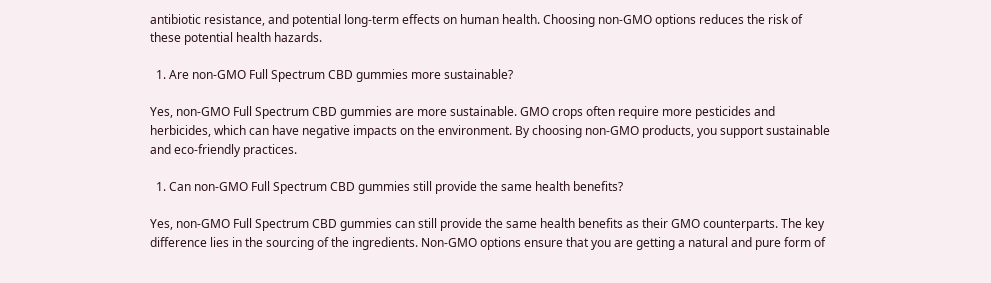antibiotic resistance, and potential long-term effects on human health. Choosing non-GMO options reduces the risk of these potential health hazards.

  1. Are non-GMO Full Spectrum CBD gummies more sustainable?

Yes, non-GMO Full Spectrum CBD gummies are more sustainable. GMO crops often require more pesticides and herbicides, which can have negative impacts on the environment. By choosing non-GMO products, you support sustainable and eco-friendly practices.

  1. Can non-GMO Full Spectrum CBD gummies still provide the same health benefits?

Yes, non-GMO Full Spectrum CBD gummies can still provide the same health benefits as their GMO counterparts. The key difference lies in the sourcing of the ingredients. Non-GMO options ensure that you are getting a natural and pure form of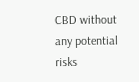CBD without any potential risks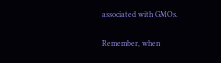associated with GMOs.

Remember, when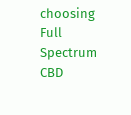choosing Full Spectrum CBD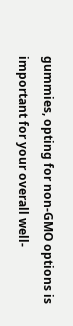gummies, opting for non-GMO options is important for your overall well-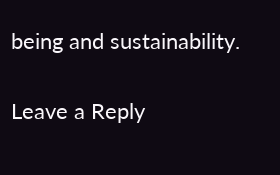being and sustainability.

Leave a Reply